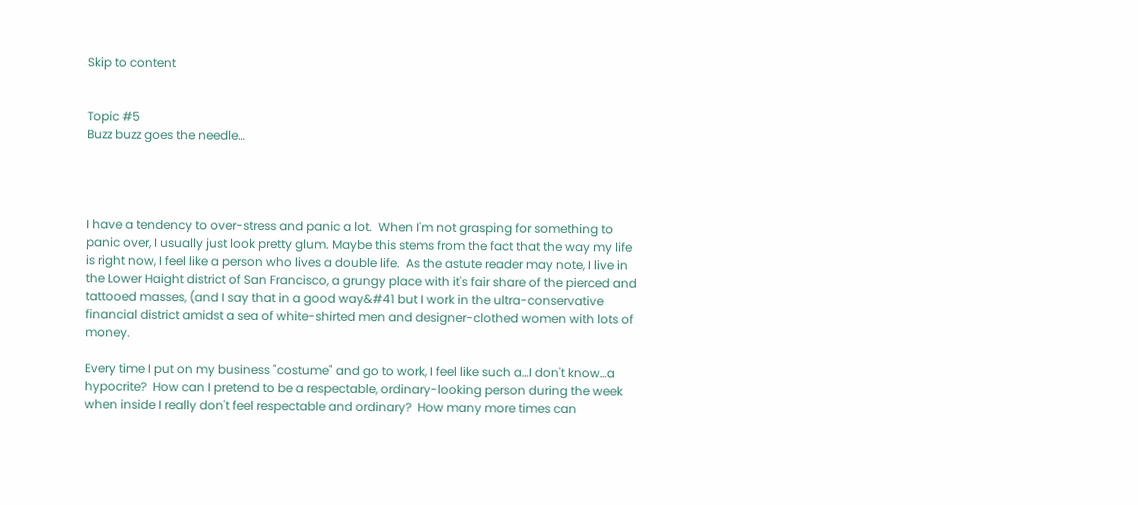Skip to content


Topic #5
Buzz buzz goes the needle…




I have a tendency to over-stress and panic a lot.  When I'm not grasping for something to panic over, I usually just look pretty glum. Maybe this stems from the fact that the way my life is right now, I feel like a person who lives a double life.  As the astute reader may note, I live in the Lower Haight district of San Francisco, a grungy place with it's fair share of the pierced and tattooed masses, (and I say that in a good way&#41 but I work in the ultra-conservative financial district amidst a sea of white-shirted men and designer-clothed women with lots of money.

Every time I put on my business "costume" and go to work, I feel like such a…I don't know…a hypocrite?  How can I pretend to be a respectable, ordinary-looking person during the week when inside I really don't feel respectable and ordinary?  How many more times can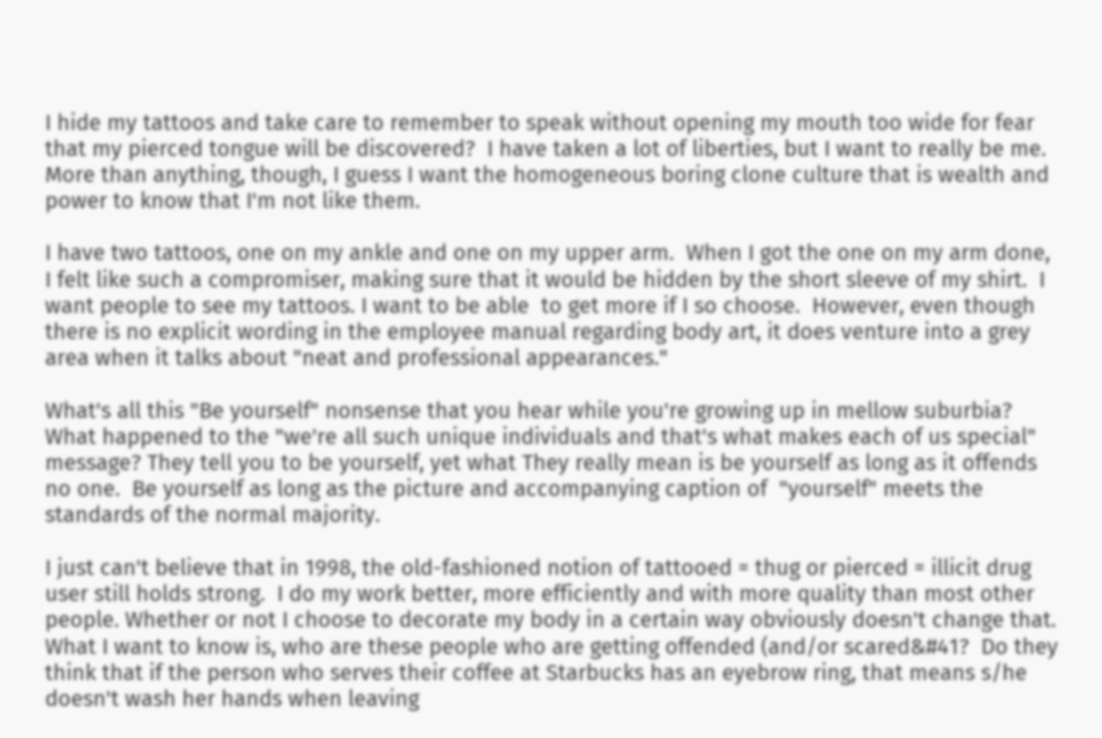I hide my tattoos and take care to remember to speak without opening my mouth too wide for fear that my pierced tongue will be discovered?  I have taken a lot of liberties, but I want to really be me. More than anything, though, I guess I want the homogeneous boring clone culture that is wealth and power to know that I'm not like them.

I have two tattoos, one on my ankle and one on my upper arm.  When I got the one on my arm done, I felt like such a compromiser, making sure that it would be hidden by the short sleeve of my shirt.  I want people to see my tattoos. I want to be able  to get more if I so choose.  However, even though there is no explicit wording in the employee manual regarding body art, it does venture into a grey area when it talks about "neat and professional appearances."

What's all this "Be yourself" nonsense that you hear while you're growing up in mellow suburbia? What happened to the "we're all such unique individuals and that's what makes each of us special" message? They tell you to be yourself, yet what They really mean is be yourself as long as it offends no one.  Be yourself as long as the picture and accompanying caption of  "yourself" meets the standards of the normal majority.

I just can't believe that in 1998, the old-fashioned notion of tattooed = thug or pierced = illicit drug user still holds strong.  I do my work better, more efficiently and with more quality than most other people. Whether or not I choose to decorate my body in a certain way obviously doesn't change that.  What I want to know is, who are these people who are getting offended (and/or scared&#41?  Do they think that if the person who serves their coffee at Starbucks has an eyebrow ring, that means s/he doesn't wash her hands when leaving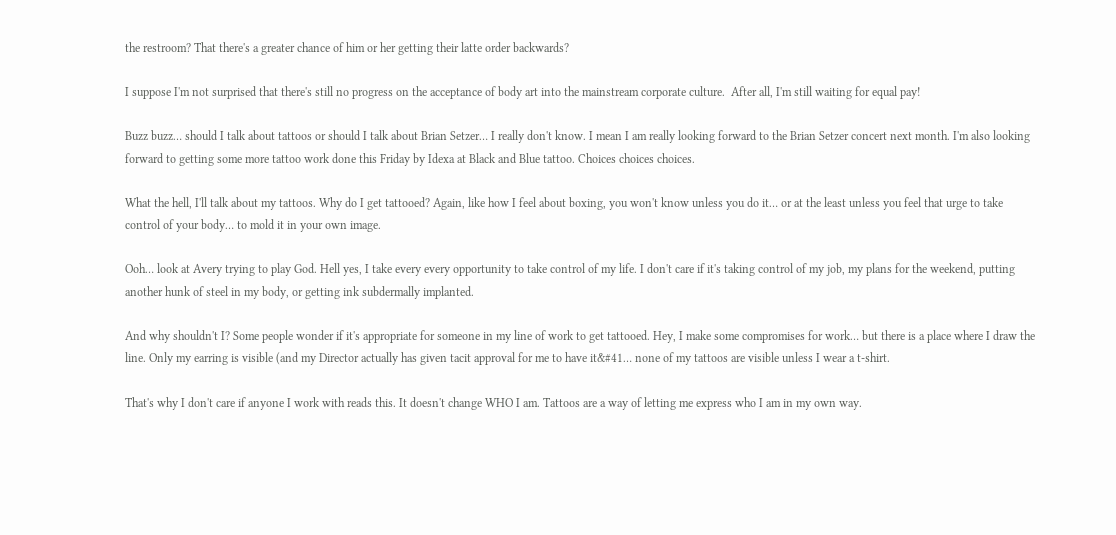the restroom? That there's a greater chance of him or her getting their latte order backwards?

I suppose I'm not surprised that there's still no progress on the acceptance of body art into the mainstream corporate culture.  After all, I'm still waiting for equal pay!

Buzz buzz… should I talk about tattoos or should I talk about Brian Setzer… I really don't know. I mean I am really looking forward to the Brian Setzer concert next month. I'm also looking forward to getting some more tattoo work done this Friday by Idexa at Black and Blue tattoo. Choices choices choices.

What the hell, I'll talk about my tattoos. Why do I get tattooed? Again, like how I feel about boxing, you won't know unless you do it… or at the least unless you feel that urge to take control of your body… to mold it in your own image.

Ooh… look at Avery trying to play God. Hell yes, I take every every opportunity to take control of my life. I don't care if it's taking control of my job, my plans for the weekend, putting another hunk of steel in my body, or getting ink subdermally implanted.

And why shouldn't I? Some people wonder if it's appropriate for someone in my line of work to get tattooed. Hey, I make some compromises for work… but there is a place where I draw the line. Only my earring is visible (and my Director actually has given tacit approval for me to have it&#41… none of my tattoos are visible unless I wear a t-shirt.

That's why I don't care if anyone I work with reads this. It doesn't change WHO I am. Tattoos are a way of letting me express who I am in my own way.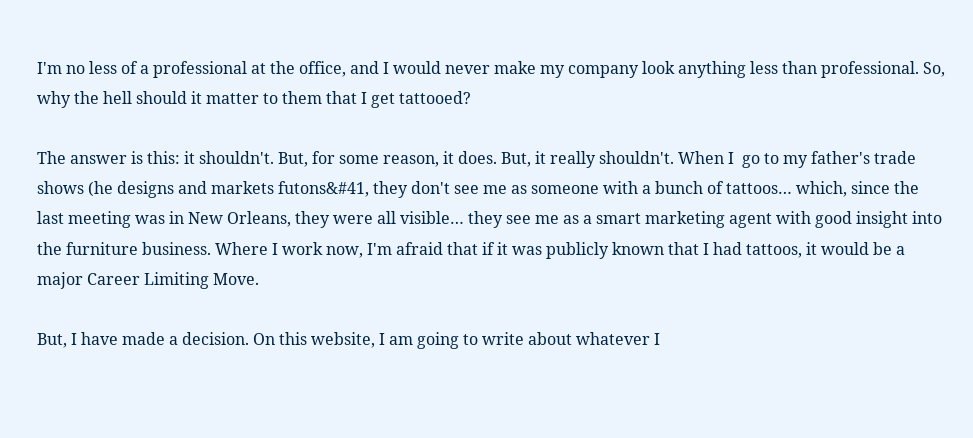I'm no less of a professional at the office, and I would never make my company look anything less than professional. So, why the hell should it matter to them that I get tattooed?

The answer is this: it shouldn't. But, for some reason, it does. But, it really shouldn't. When I  go to my father's trade shows (he designs and markets futons&#41, they don't see me as someone with a bunch of tattoos… which, since the last meeting was in New Orleans, they were all visible… they see me as a smart marketing agent with good insight into the furniture business. Where I work now, I'm afraid that if it was publicly known that I had tattoos, it would be a major Career Limiting Move.

But, I have made a decision. On this website, I am going to write about whatever I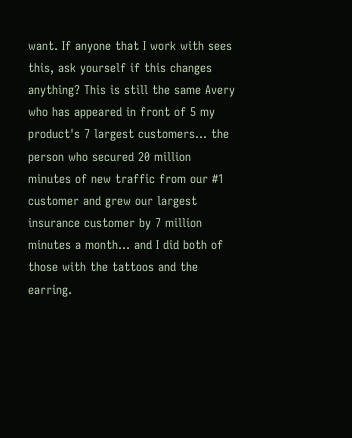want. If anyone that I work with sees this, ask yourself if this changes anything? This is still the same Avery who has appeared in front of 5 my product's 7 largest customers… the person who secured 20 million minutes of new traffic from our #1 customer and grew our largest insurance customer by 7 million minutes a month… and I did both of those with the tattoos and the earring.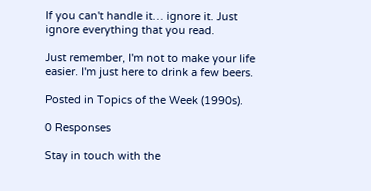If you can't handle it… ignore it. Just ignore everything that you read.

Just remember, I'm not to make your life easier. I'm just here to drink a few beers.

Posted in Topics of the Week (1990s).

0 Responses

Stay in touch with the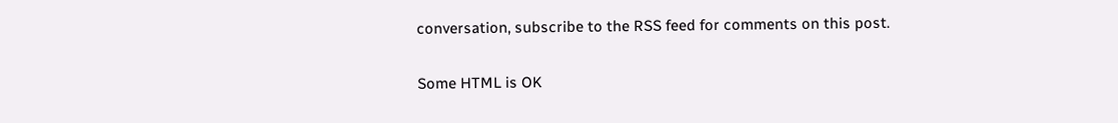conversation, subscribe to the RSS feed for comments on this post.

Some HTML is OK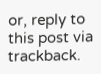or, reply to this post via trackback.